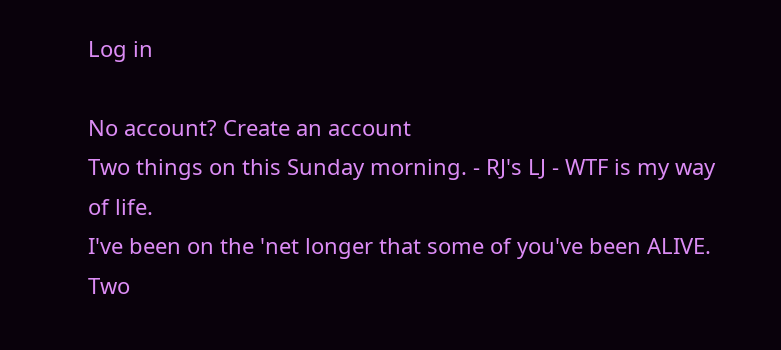Log in

No account? Create an account
Two things on this Sunday morning. - RJ's LJ - WTF is my way of life.
I've been on the 'net longer that some of you've been ALIVE.
Two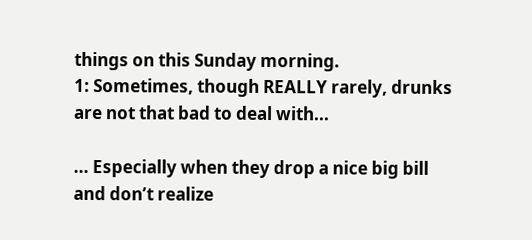things on this Sunday morning.
1: Sometimes, though REALLY rarely, drunks are not that bad to deal with...

... Especially when they drop a nice big bill and don’t realize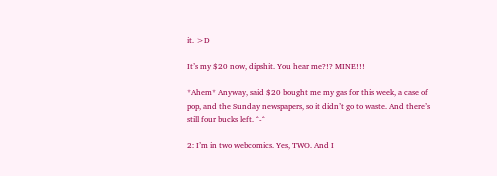it. >D

It’s my $20 now, dipshit. You hear me?!? MINE!!!

*Ahem* Anyway, said $20 bought me my gas for this week, a case of pop, and the Sunday newspapers, so it didn’t go to waste. And there’s still four bucks left. ^-^

2: I’m in two webcomics. Yes, TWO. And I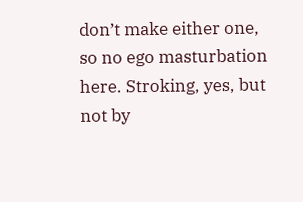don’t make either one, so no ego masturbation here. Stroking, yes, but not by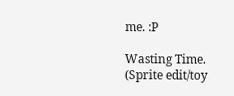me. :P

Wasting Time. (Sprite edit/toy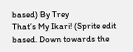based) By Trey
That’s My Ikari! (Sprite edit based. Down towards the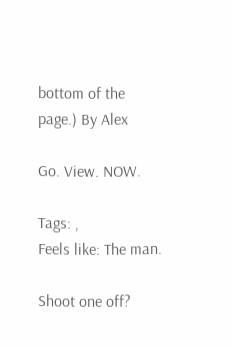bottom of the page.) By Alex

Go. View. NOW.

Tags: ,
Feels like: The man.

Shoot one off?